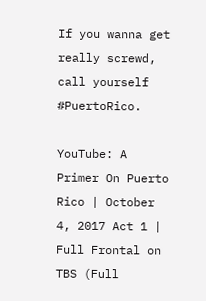If you wanna get really screwd, call yourself #PuertoRico.

YouTube: A Primer On Puerto Rico | October 4, 2017 Act 1 | Full Frontal on TBS (Full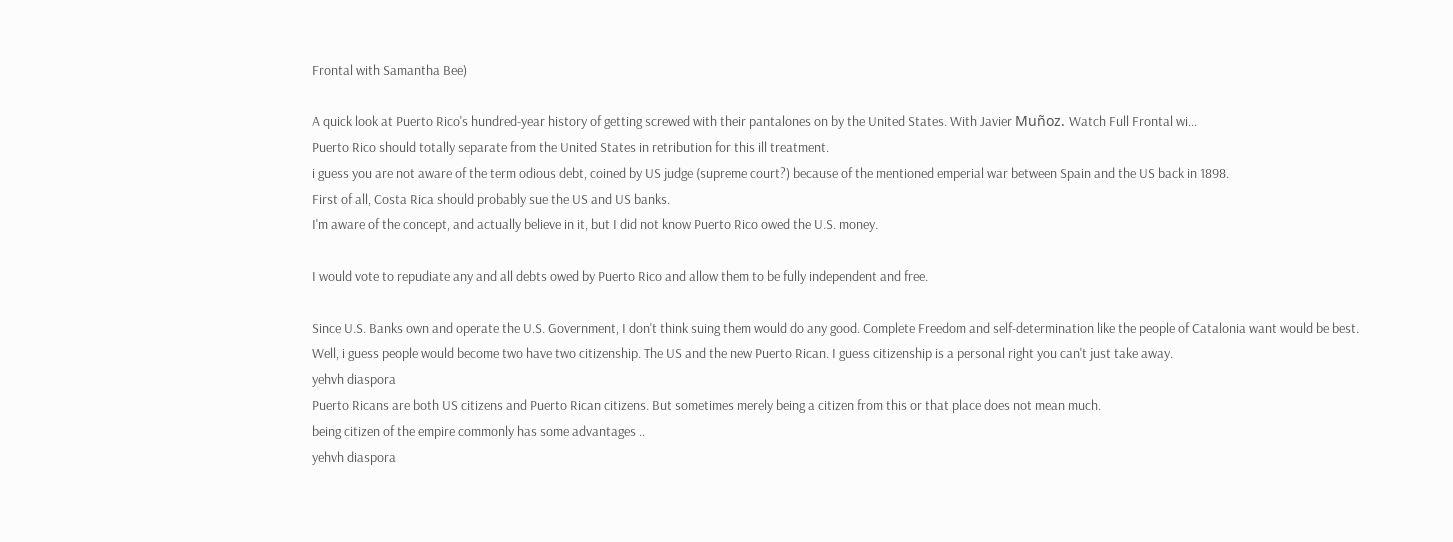Frontal with Samantha Bee)

A quick look at Puerto Rico's hundred-year history of getting screwed with their pantalones on by the United States. With Javier Muñoz. Watch Full Frontal wi...
Puerto Rico should totally separate from the United States in retribution for this ill treatment.
i guess you are not aware of the term odious debt, coined by US judge (supreme court?) because of the mentioned emperial war between Spain and the US back in 1898.
First of all, Costa Rica should probably sue the US and US banks.
I'm aware of the concept, and actually believe in it, but I did not know Puerto Rico owed the U.S. money.

I would vote to repudiate any and all debts owed by Puerto Rico and allow them to be fully independent and free.

Since U.S. Banks own and operate the U.S. Government, I don't think suing them would do any good. Complete Freedom and self-determination like the people of Catalonia want would be best.
Well, i guess people would become two have two citizenship. The US and the new Puerto Rican. I guess citizenship is a personal right you can't just take away.
yehvh diaspora
Puerto Ricans are both US citizens and Puerto Rican citizens. But sometimes merely being a citizen from this or that place does not mean much.
being citizen of the empire commonly has some advantages ..
yehvh diaspora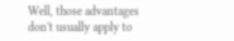Well, those advantages don't usually apply to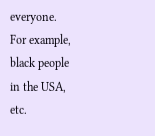everyone. For example, black people in the USA, etc.